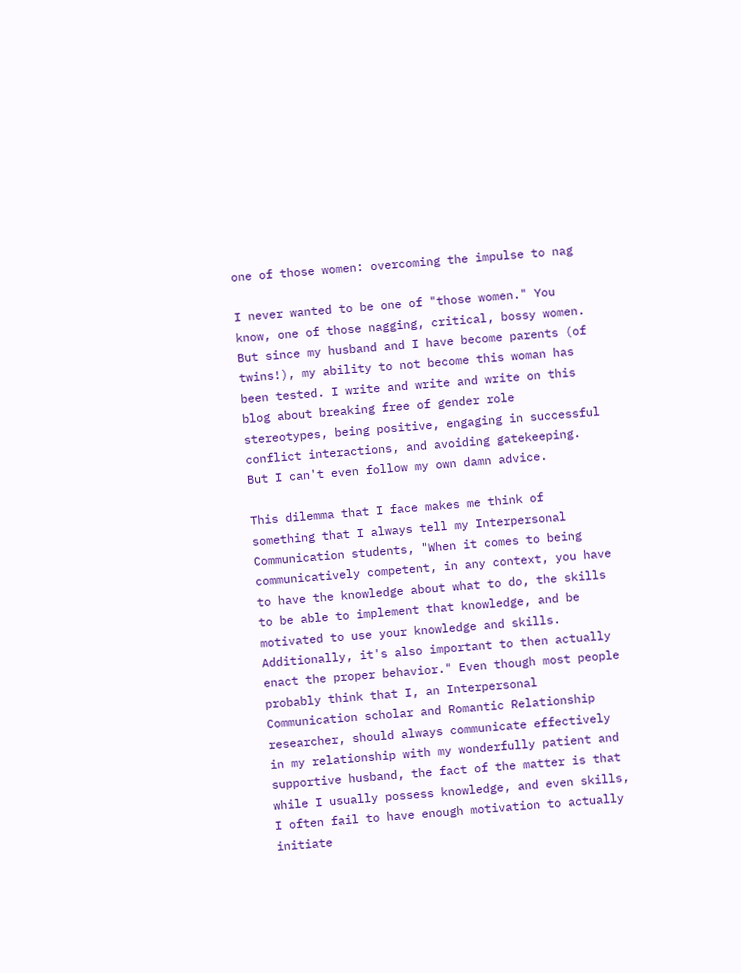one of those women: overcoming the impulse to nag

I never wanted to be one of "those women." You know, one of those nagging, critical, bossy women. But since my husband and I have become parents (of twins!), my ability to not become this woman has been tested. I write and write and write on this blog about breaking free of gender role stereotypes, being positive, engaging in successful conflict interactions, and avoiding gatekeeping. But I can't even follow my own damn advice.

This dilemma that I face makes me think of something that I always tell my Interpersonal Communication students, "When it comes to being communicatively competent, in any context, you have to have the knowledge about what to do, the skills to be able to implement that knowledge, and be motivated to use your knowledge and skills. Additionally, it's also important to then actually enact the proper behavior." Even though most people probably think that I, an Interpersonal Communication scholar and Romantic Relationship researcher, should always communicate effectively in my relationship with my wonderfully patient and supportive husband, the fact of the matter is that while I usually possess knowledge, and even skills, I often fail to have enough motivation to actually initiate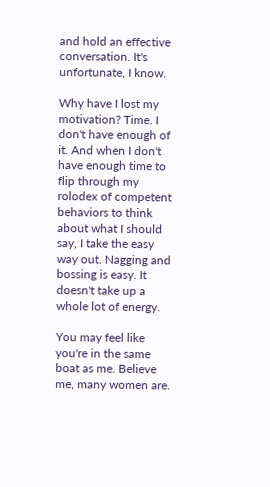and hold an effective conversation. It's unfortunate, I know.

Why have I lost my motivation? Time. I don't have enough of it. And when I don't have enough time to flip through my rolodex of competent behaviors to think about what I should say, I take the easy way out. Nagging and bossing is easy. It doesn't take up a whole lot of energy.

You may feel like you're in the same boat as me. Believe me, many women are.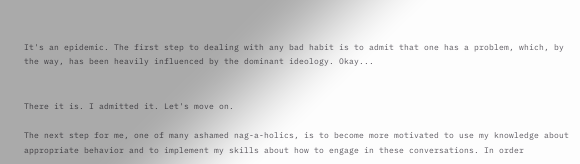It's an epidemic. The first step to dealing with any bad habit is to admit that one has a problem, which, by the way, has been heavily influenced by the dominant ideology. Okay...


There it is. I admitted it. Let's move on.

The next step for me, one of many ashamed nag-a-holics, is to become more motivated to use my knowledge about appropriate behavior and to implement my skills about how to engage in these conversations. In order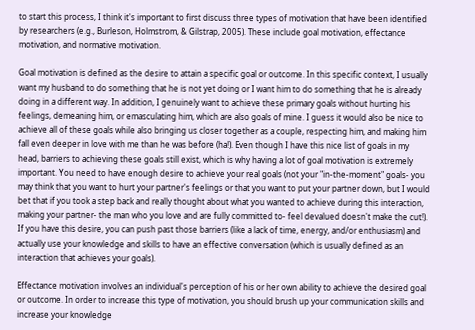to start this process, I think it's important to first discuss three types of motivation that have been identified by researchers (e.g., Burleson, Holmstrom, & Gilstrap, 2005). These include goal motivation, effectance motivation, and normative motivation.

Goal motivation is defined as the desire to attain a specific goal or outcome. In this specific context, I usually want my husband to do something that he is not yet doing or I want him to do something that he is already doing in a different way. In addition, I genuinely want to achieve these primary goals without hurting his feelings, demeaning him, or emasculating him, which are also goals of mine. I guess it would also be nice to achieve all of these goals while also bringing us closer together as a couple, respecting him, and making him fall even deeper in love with me than he was before (ha!). Even though I have this nice list of goals in my head, barriers to achieving these goals still exist, which is why having a lot of goal motivation is extremely important. You need to have enough desire to achieve your real goals (not your "in-the-moment" goals- you may think that you want to hurt your partner's feelings or that you want to put your partner down, but I would bet that if you took a step back and really thought about what you wanted to achieve during this interaction, making your partner- the man who you love and are fully committed to- feel devalued doesn't make the cut!). If you have this desire, you can push past those barriers (like a lack of time, energy, and/or enthusiasm) and actually use your knowledge and skills to have an effective conversation (which is usually defined as an interaction that achieves your goals).

Effectance motivation involves an individual's perception of his or her own ability to achieve the desired goal or outcome. In order to increase this type of motivation, you should brush up your communication skills and increase your knowledge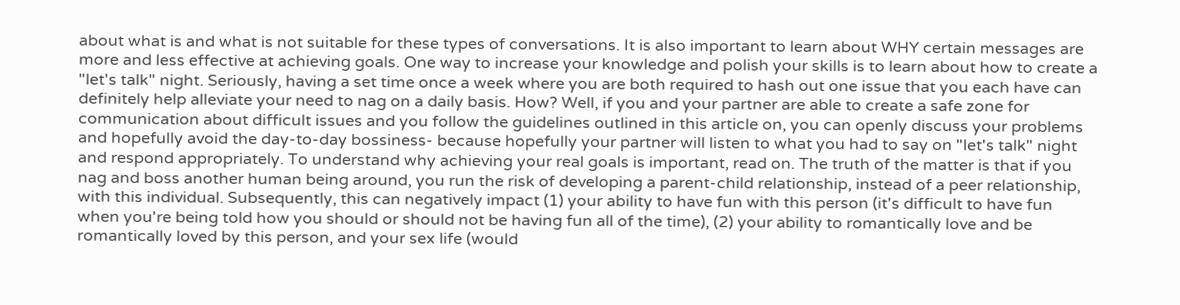about what is and what is not suitable for these types of conversations. It is also important to learn about WHY certain messages are more and less effective at achieving goals. One way to increase your knowledge and polish your skills is to learn about how to create a "let's talk" night. Seriously, having a set time once a week where you are both required to hash out one issue that you each have can definitely help alleviate your need to nag on a daily basis. How? Well, if you and your partner are able to create a safe zone for communication about difficult issues and you follow the guidelines outlined in this article on, you can openly discuss your problems and hopefully avoid the day-to-day bossiness- because hopefully your partner will listen to what you had to say on "let's talk" night and respond appropriately. To understand why achieving your real goals is important, read on. The truth of the matter is that if you nag and boss another human being around, you run the risk of developing a parent-child relationship, instead of a peer relationship, with this individual. Subsequently, this can negatively impact (1) your ability to have fun with this person (it's difficult to have fun when you're being told how you should or should not be having fun all of the time), (2) your ability to romantically love and be romantically loved by this person, and your sex life (would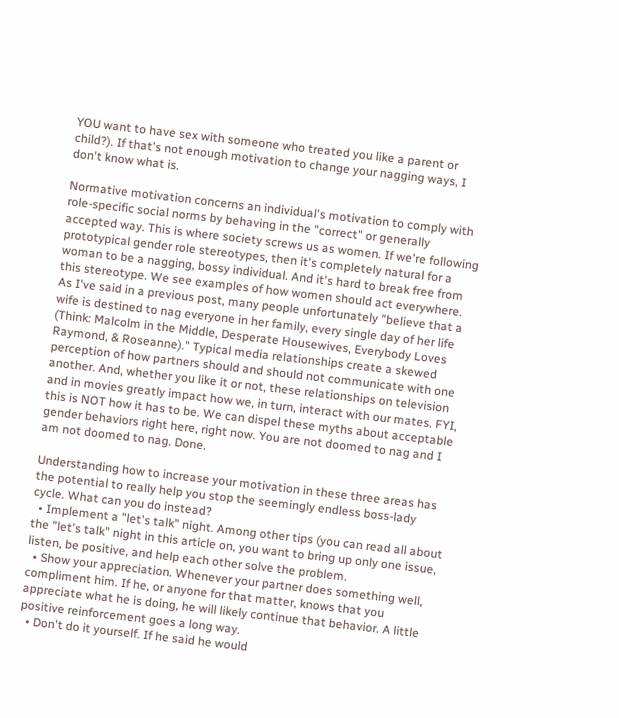YOU want to have sex with someone who treated you like a parent or child?). If that's not enough motivation to change your nagging ways, I don't know what is.

Normative motivation concerns an individual's motivation to comply with role-specific social norms by behaving in the "correct" or generally accepted way. This is where society screws us as women. If we're following prototypical gender role stereotypes, then it's completely natural for a woman to be a nagging, bossy individual. And it's hard to break free from this stereotype. We see examples of how women should act everywhere. As I've said in a previous post, many people unfortunately "believe that a wife is destined to nag everyone in her family, every single day of her life (Think: Malcolm in the Middle, Desperate Housewives, Everybody Loves Raymond, & Roseanne)." Typical media relationships create a skewed perception of how partners should and should not communicate with one another. And, whether you like it or not, these relationships on television and in movies greatly impact how we, in turn, interact with our mates. FYI, this is NOT how it has to be. We can dispel these myths about acceptable gender behaviors right here, right now. You are not doomed to nag and I am not doomed to nag. Done.

Understanding how to increase your motivation in these three areas has the potential to really help you stop the seemingly endless boss-lady cycle. What can you do instead?
  • Implement a "let's talk" night. Among other tips (you can read all about the "let's talk" night in this article on, you want to bring up only one issue, listen, be positive, and help each other solve the problem.
  • Show your appreciation. Whenever your partner does something well, compliment him. If he, or anyone for that matter, knows that you appreciate what he is doing, he will likely continue that behavior. A little positive reinforcement goes a long way.
  • Don't do it yourself. If he said he would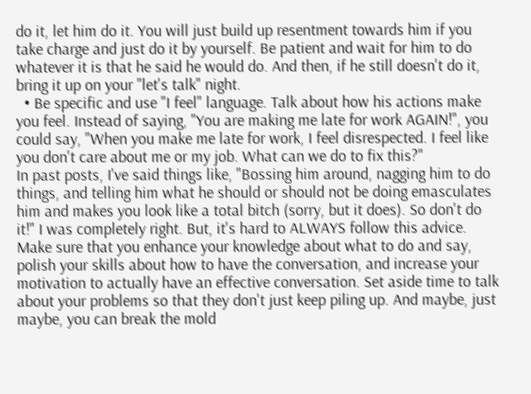do it, let him do it. You will just build up resentment towards him if you take charge and just do it by yourself. Be patient and wait for him to do whatever it is that he said he would do. And then, if he still doesn't do it, bring it up on your "let's talk" night.
  • Be specific and use "I feel" language. Talk about how his actions make you feel. Instead of saying, "You are making me late for work AGAIN!", you could say, "When you make me late for work, I feel disrespected. I feel like you don't care about me or my job. What can we do to fix this?"
In past posts, I've said things like, "Bossing him around, nagging him to do things, and telling him what he should or should not be doing emasculates him and makes you look like a total bitch (sorry, but it does). So don't do it!" I was completely right. But, it's hard to ALWAYS follow this advice. Make sure that you enhance your knowledge about what to do and say, polish your skills about how to have the conversation, and increase your motivation to actually have an effective conversation. Set aside time to talk about your problems so that they don't just keep piling up. And maybe, just maybe, you can break the mold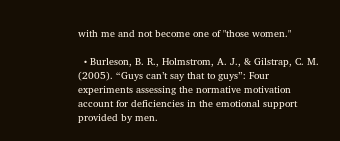with me and not become one of "those women."

  • Burleson, B. R., Holmstrom, A. J., & Gilstrap, C. M. (2005). “Guys can’t say that to guys”: Four experiments assessing the normative motivation account for deficiencies in the emotional support provided by men.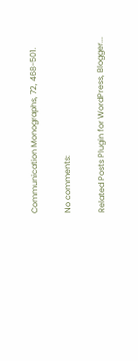Communication Monographs, 72, 468-501.

No comments:

Related Posts Plugin for WordPress, Blogger...